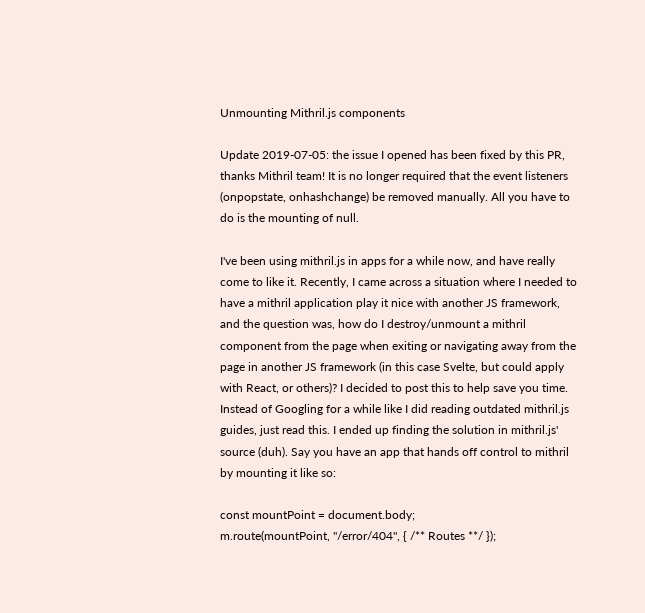Unmounting Mithril.js components

Update 2019-07-05: the issue I opened has been fixed by this PR, thanks Mithril team! It is no longer required that the event listeners (onpopstate, onhashchange) be removed manually. All you have to do is the mounting of null.

I've been using mithril.js in apps for a while now, and have really come to like it. Recently, I came across a situation where I needed to have a mithril application play it nice with another JS framework, and the question was, how do I destroy/unmount a mithril component from the page when exiting or navigating away from the page in another JS framework (in this case Svelte, but could apply with React, or others)? I decided to post this to help save you time. Instead of Googling for a while like I did reading outdated mithril.js guides, just read this. I ended up finding the solution in mithril.js' source (duh). Say you have an app that hands off control to mithril by mounting it like so:

const mountPoint = document.body;
m.route(mountPoint, "/error/404", { /** Routes **/ });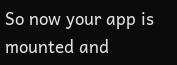So now your app is mounted and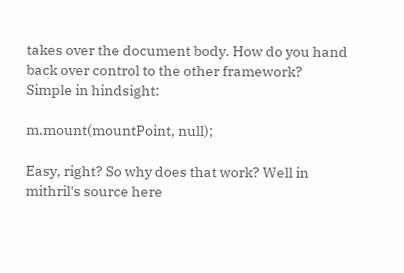takes over the document body. How do you hand back over control to the other framework? Simple in hindsight:

m.mount(mountPoint, null);

Easy, right? So why does that work? Well in mithril's source here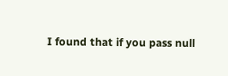I found that if you pass null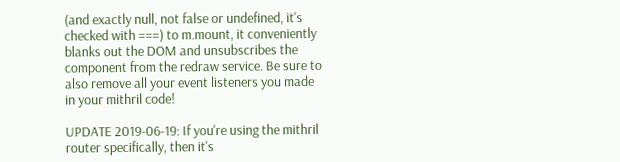(and exactly null, not false or undefined, it's checked with ===) to m.mount, it conveniently blanks out the DOM and unsubscribes the component from the redraw service. Be sure to also remove all your event listeners you made in your mithril code!

UPDATE 2019-06-19: If you're using the mithril router specifically, then it's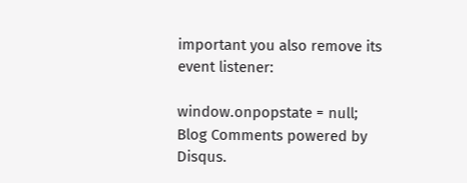important you also remove its event listener:

window.onpopstate = null;
Blog Comments powered by Disqus.